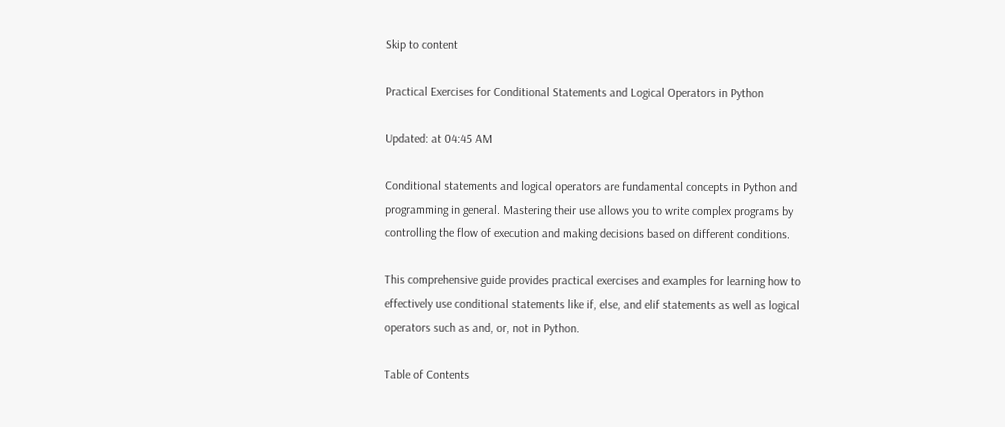Skip to content

Practical Exercises for Conditional Statements and Logical Operators in Python

Updated: at 04:45 AM

Conditional statements and logical operators are fundamental concepts in Python and programming in general. Mastering their use allows you to write complex programs by controlling the flow of execution and making decisions based on different conditions.

This comprehensive guide provides practical exercises and examples for learning how to effectively use conditional statements like if, else, and elif statements as well as logical operators such as and, or, not in Python.

Table of Contents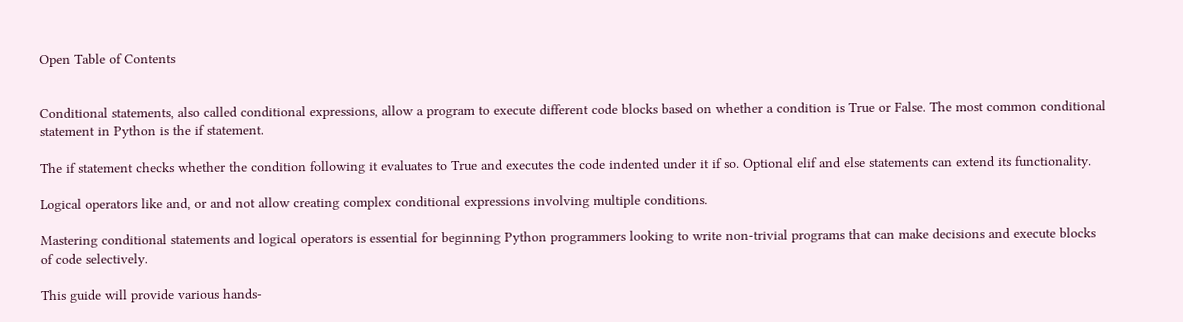Open Table of Contents


Conditional statements, also called conditional expressions, allow a program to execute different code blocks based on whether a condition is True or False. The most common conditional statement in Python is the if statement.

The if statement checks whether the condition following it evaluates to True and executes the code indented under it if so. Optional elif and else statements can extend its functionality.

Logical operators like and, or and not allow creating complex conditional expressions involving multiple conditions.

Mastering conditional statements and logical operators is essential for beginning Python programmers looking to write non-trivial programs that can make decisions and execute blocks of code selectively.

This guide will provide various hands-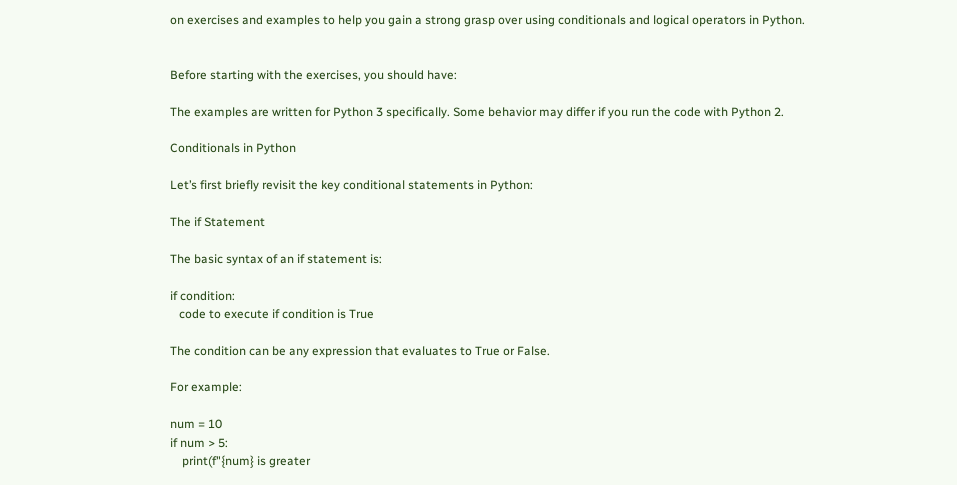on exercises and examples to help you gain a strong grasp over using conditionals and logical operators in Python.


Before starting with the exercises, you should have:

The examples are written for Python 3 specifically. Some behavior may differ if you run the code with Python 2.

Conditionals in Python

Let’s first briefly revisit the key conditional statements in Python:

The if Statement

The basic syntax of an if statement is:

if condition:
   code to execute if condition is True

The condition can be any expression that evaluates to True or False.

For example:

num = 10
if num > 5:
    print(f"{num} is greater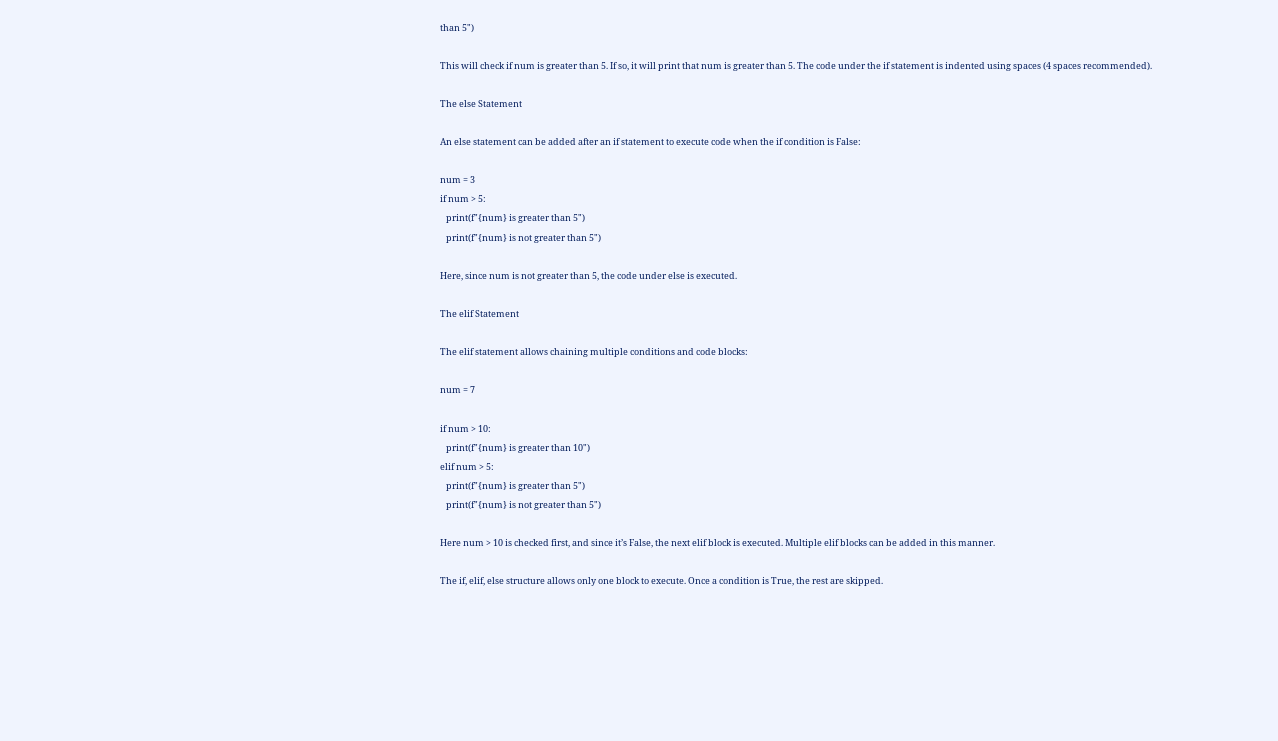than 5")

This will check if num is greater than 5. If so, it will print that num is greater than 5. The code under the if statement is indented using spaces (4 spaces recommended).

The else Statement

An else statement can be added after an if statement to execute code when the if condition is False:

num = 3
if num > 5:
   print(f"{num} is greater than 5")
   print(f"{num} is not greater than 5")

Here, since num is not greater than 5, the code under else is executed.

The elif Statement

The elif statement allows chaining multiple conditions and code blocks:

num = 7

if num > 10:
   print(f"{num} is greater than 10")
elif num > 5:
   print(f"{num} is greater than 5")
   print(f"{num} is not greater than 5")

Here num > 10 is checked first, and since it’s False, the next elif block is executed. Multiple elif blocks can be added in this manner.

The if, elif, else structure allows only one block to execute. Once a condition is True, the rest are skipped.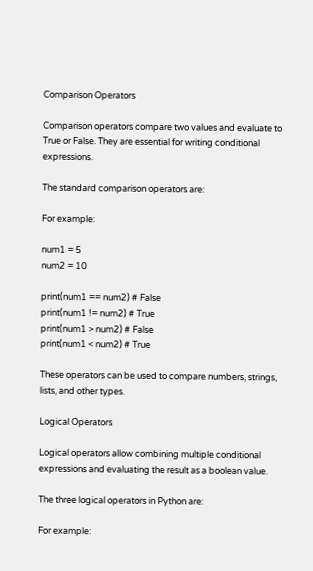Comparison Operators

Comparison operators compare two values and evaluate to True or False. They are essential for writing conditional expressions.

The standard comparison operators are:

For example:

num1 = 5
num2 = 10

print(num1 == num2) # False
print(num1 != num2) # True
print(num1 > num2) # False
print(num1 < num2) # True

These operators can be used to compare numbers, strings, lists, and other types.

Logical Operators

Logical operators allow combining multiple conditional expressions and evaluating the result as a boolean value.

The three logical operators in Python are:

For example: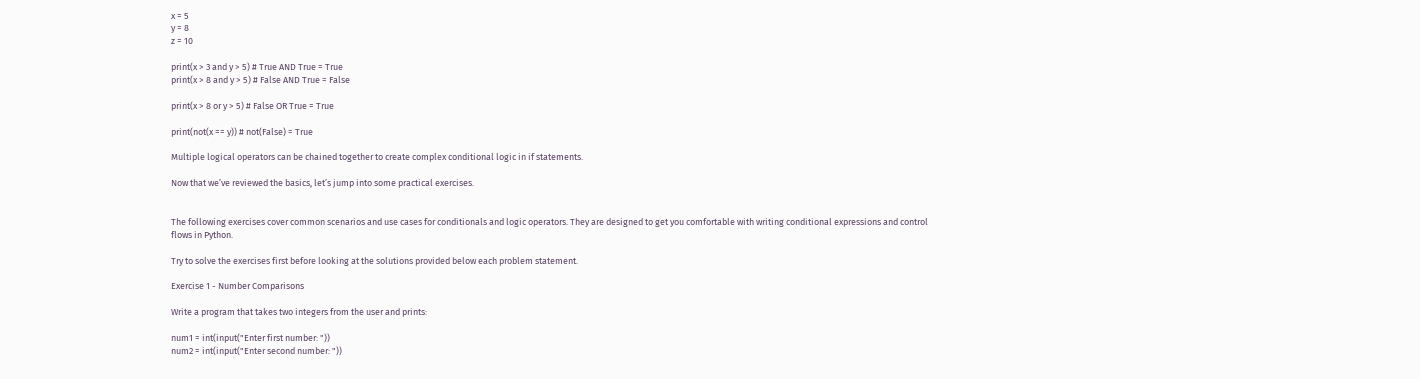x = 5
y = 8
z = 10

print(x > 3 and y > 5) # True AND True = True
print(x > 8 and y > 5) # False AND True = False

print(x > 8 or y > 5) # False OR True = True

print(not(x == y)) # not(False) = True

Multiple logical operators can be chained together to create complex conditional logic in if statements.

Now that we’ve reviewed the basics, let’s jump into some practical exercises.


The following exercises cover common scenarios and use cases for conditionals and logic operators. They are designed to get you comfortable with writing conditional expressions and control flows in Python.

Try to solve the exercises first before looking at the solutions provided below each problem statement.

Exercise 1 - Number Comparisons

Write a program that takes two integers from the user and prints:

num1 = int(input("Enter first number: "))
num2 = int(input("Enter second number: "))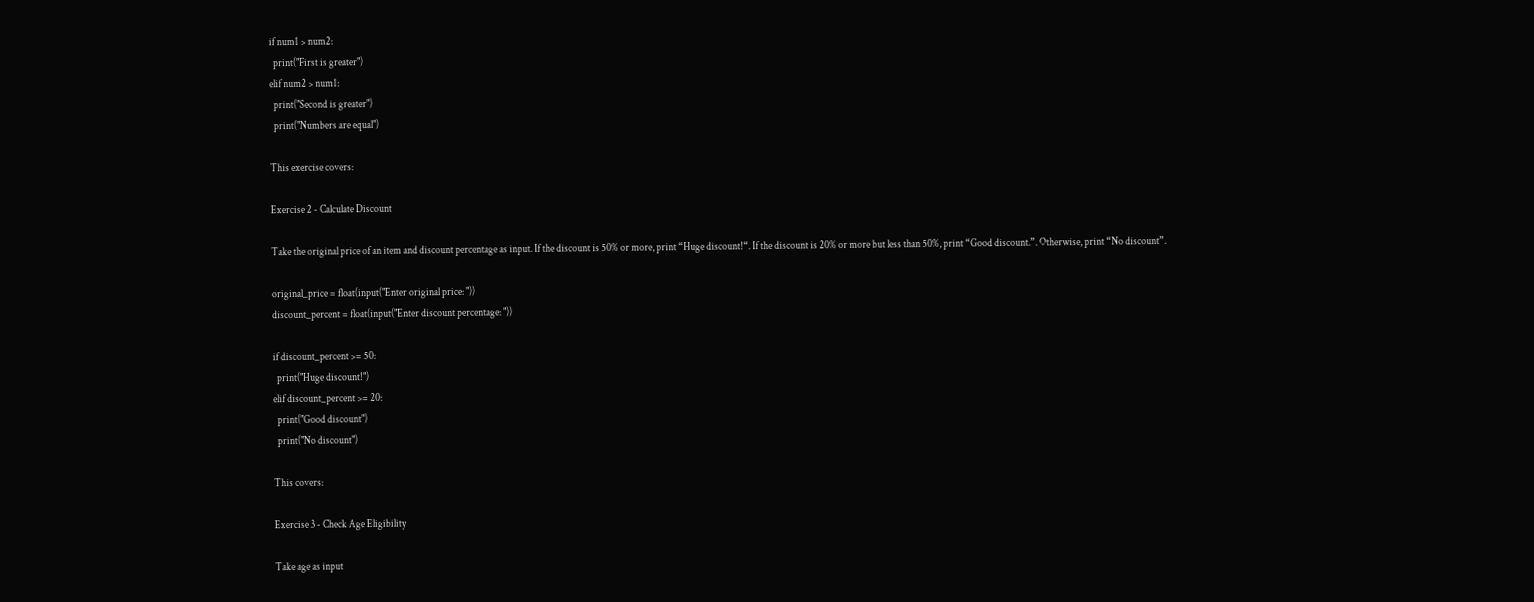if num1 > num2:
  print("First is greater")
elif num2 > num1:
  print("Second is greater")
  print("Numbers are equal")

This exercise covers:

Exercise 2 - Calculate Discount

Take the original price of an item and discount percentage as input. If the discount is 50% or more, print “Huge discount!“. If the discount is 20% or more but less than 50%, print “Good discount.”. Otherwise, print “No discount”.

original_price = float(input("Enter original price: "))
discount_percent = float(input("Enter discount percentage: "))

if discount_percent >= 50:
  print("Huge discount!")
elif discount_percent >= 20:
  print("Good discount")
  print("No discount")

This covers:

Exercise 3 - Check Age Eligibility

Take age as input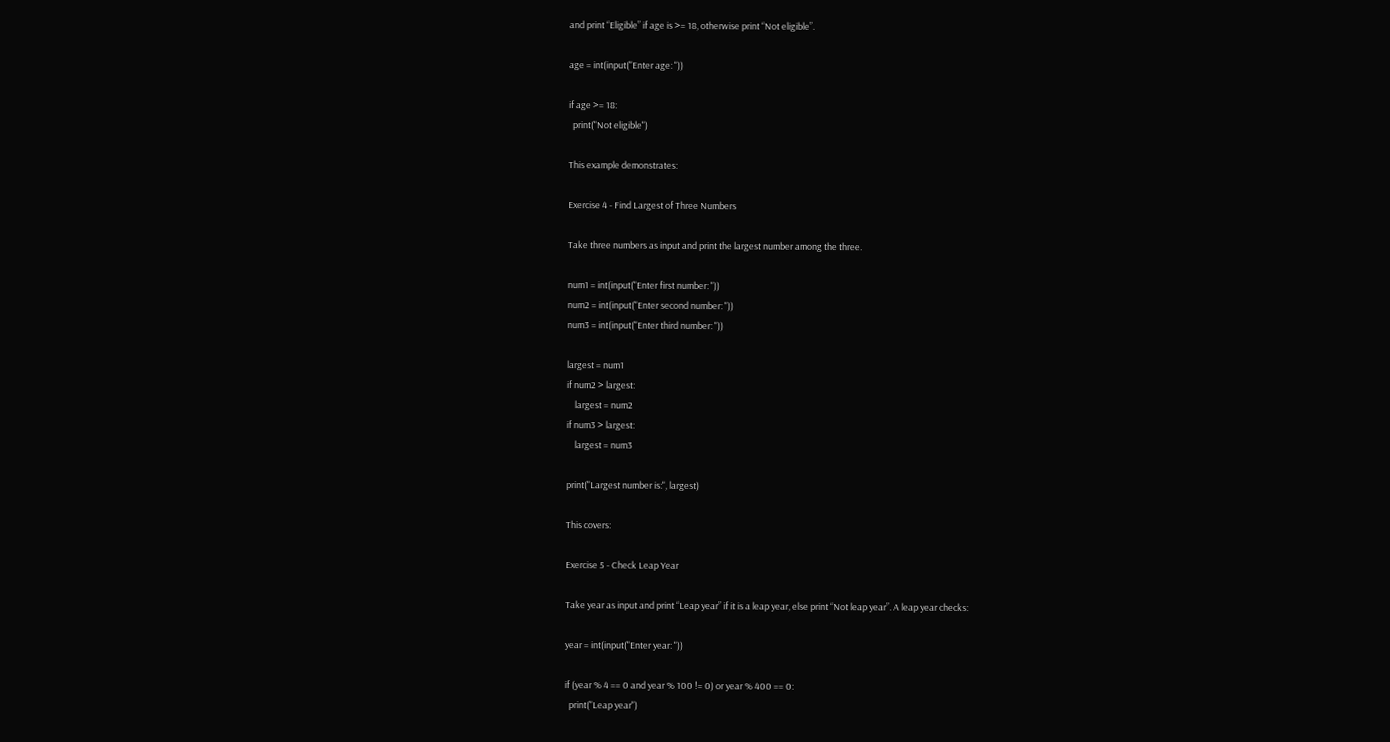and print “Eligible” if age is >= 18, otherwise print “Not eligible”.

age = int(input("Enter age: "))

if age >= 18:
  print("Not eligible")

This example demonstrates:

Exercise 4 - Find Largest of Three Numbers

Take three numbers as input and print the largest number among the three.

num1 = int(input("Enter first number: "))
num2 = int(input("Enter second number: "))
num3 = int(input("Enter third number: "))

largest = num1
if num2 > largest:
    largest = num2
if num3 > largest:
    largest = num3

print("Largest number is:", largest)

This covers:

Exercise 5 - Check Leap Year

Take year as input and print “Leap year” if it is a leap year, else print “Not leap year”. A leap year checks:

year = int(input("Enter year: "))

if (year % 4 == 0 and year % 100 != 0) or year % 400 == 0:
  print("Leap year")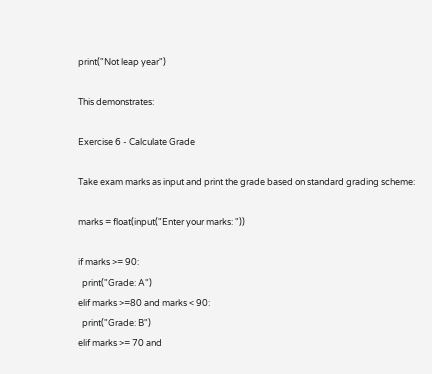print("Not leap year")

This demonstrates:

Exercise 6 - Calculate Grade

Take exam marks as input and print the grade based on standard grading scheme:

marks = float(input("Enter your marks: "))

if marks >= 90:
  print("Grade: A")
elif marks >=80 and marks < 90:
  print("Grade: B")
elif marks >= 70 and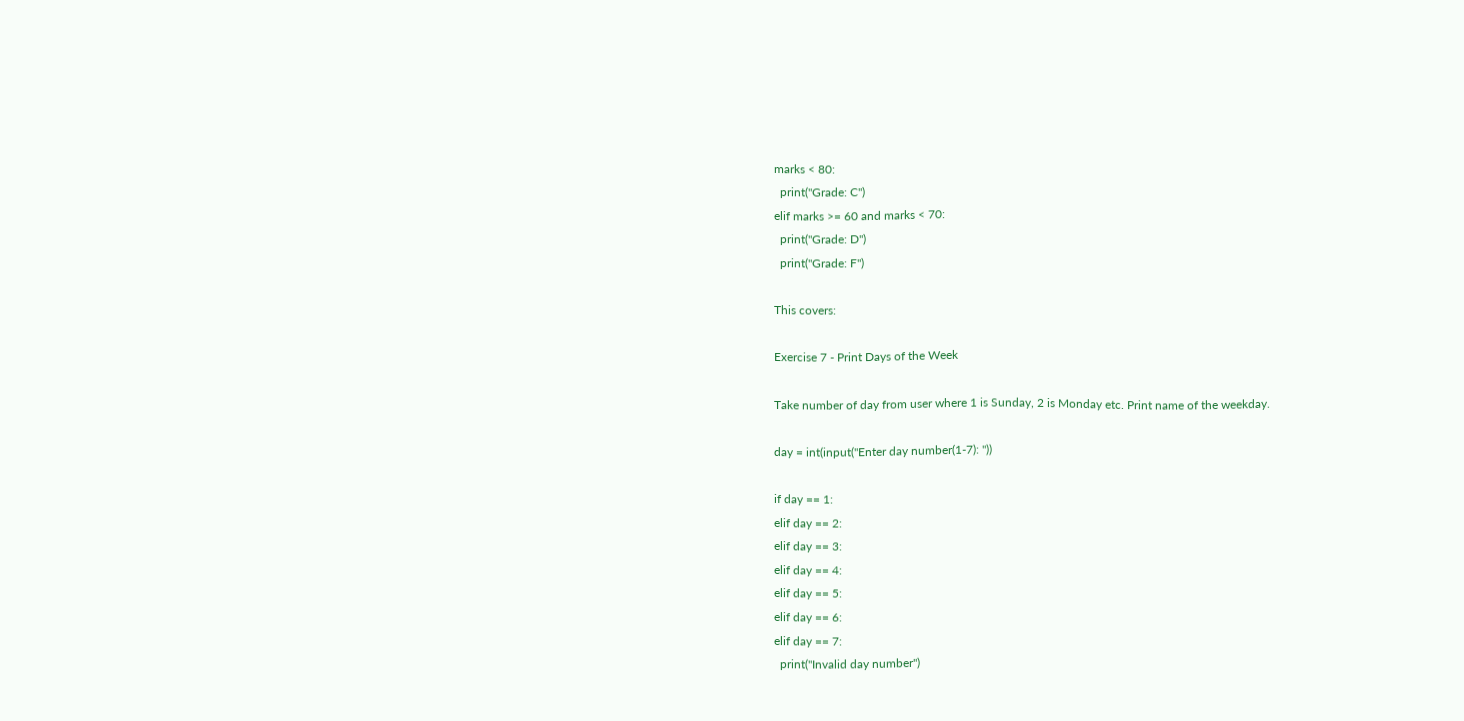marks < 80:
  print("Grade: C")
elif marks >= 60 and marks < 70:
  print("Grade: D")
  print("Grade: F")

This covers:

Exercise 7 - Print Days of the Week

Take number of day from user where 1 is Sunday, 2 is Monday etc. Print name of the weekday.

day = int(input("Enter day number(1-7): "))

if day == 1:
elif day == 2:
elif day == 3:
elif day == 4:
elif day == 5:
elif day == 6:
elif day == 7:
  print("Invalid day number")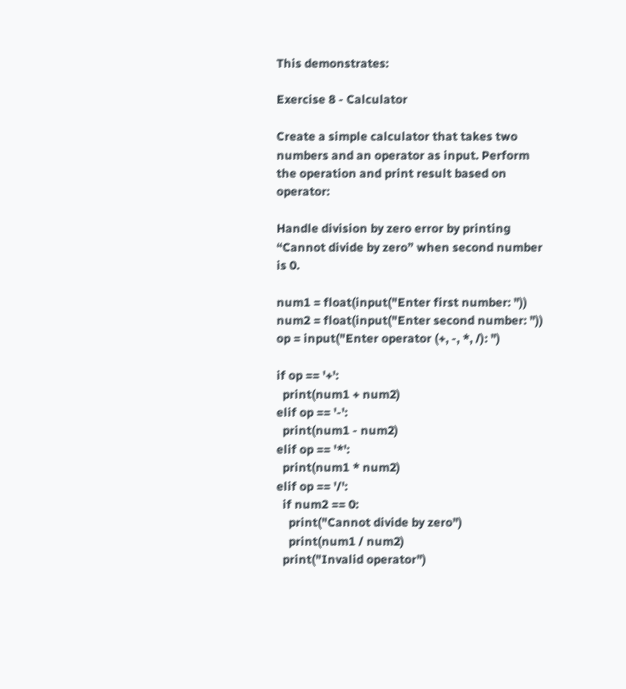This demonstrates:

Exercise 8 - Calculator

Create a simple calculator that takes two numbers and an operator as input. Perform the operation and print result based on operator:

Handle division by zero error by printing “Cannot divide by zero” when second number is 0.

num1 = float(input("Enter first number: "))
num2 = float(input("Enter second number: "))
op = input("Enter operator (+, -, *, /): ")

if op == '+':
  print(num1 + num2)
elif op == '-':
  print(num1 - num2)
elif op == '*':
  print(num1 * num2)
elif op == '/':
  if num2 == 0:
    print("Cannot divide by zero")
    print(num1 / num2)
  print("Invalid operator")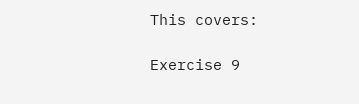This covers:

Exercise 9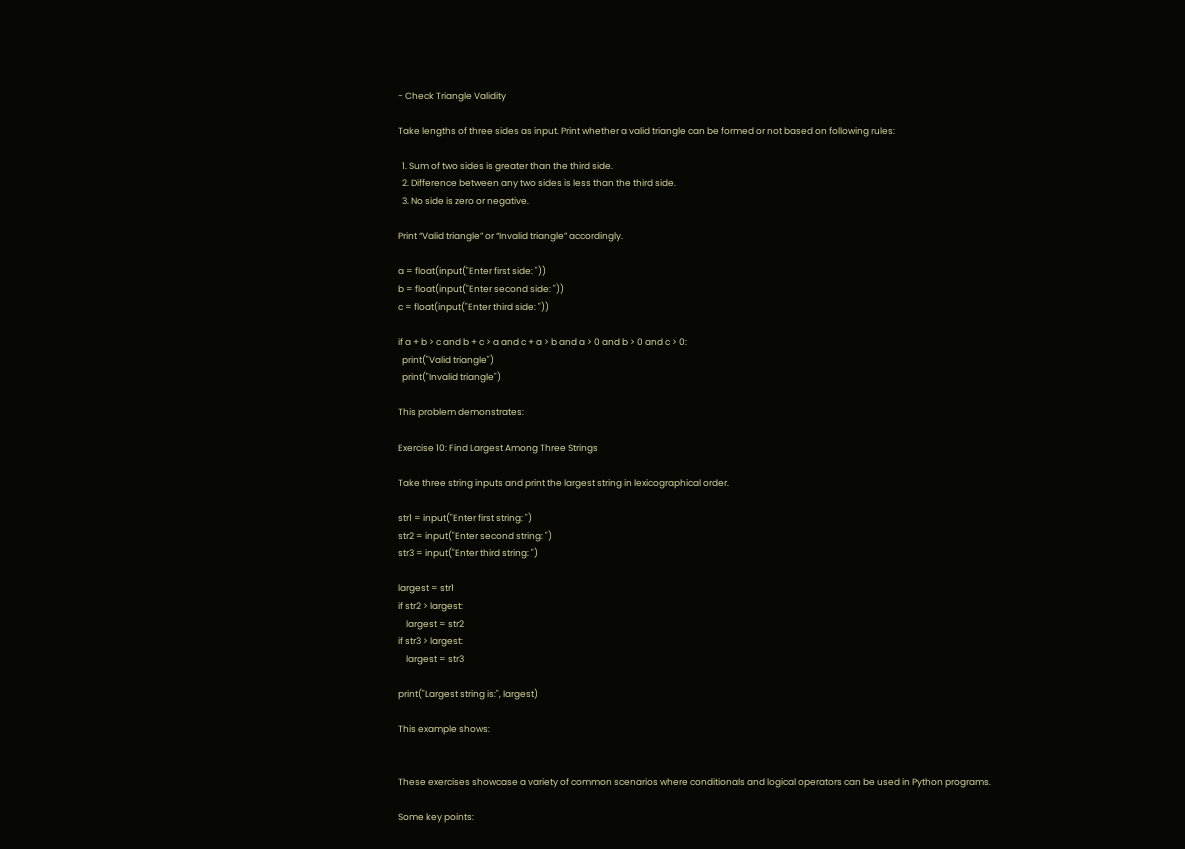- Check Triangle Validity

Take lengths of three sides as input. Print whether a valid triangle can be formed or not based on following rules:

  1. Sum of two sides is greater than the third side.
  2. Difference between any two sides is less than the third side.
  3. No side is zero or negative.

Print “Valid triangle” or “Invalid triangle” accordingly.

a = float(input("Enter first side: "))
b = float(input("Enter second side: "))
c = float(input("Enter third side: "))

if a + b > c and b + c > a and c + a > b and a > 0 and b > 0 and c > 0:
  print("Valid triangle")
  print("Invalid triangle")

This problem demonstrates:

Exercise 10: Find Largest Among Three Strings

Take three string inputs and print the largest string in lexicographical order.

str1 = input("Enter first string: ")
str2 = input("Enter second string: ")
str3 = input("Enter third string: ")

largest = str1
if str2 > largest:
    largest = str2
if str3 > largest:
    largest = str3

print("Largest string is:", largest)

This example shows:


These exercises showcase a variety of common scenarios where conditionals and logical operators can be used in Python programs.

Some key points: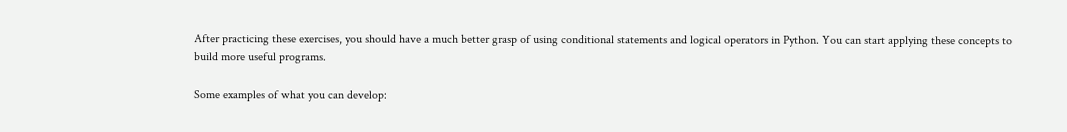After practicing these exercises, you should have a much better grasp of using conditional statements and logical operators in Python. You can start applying these concepts to build more useful programs.

Some examples of what you can develop: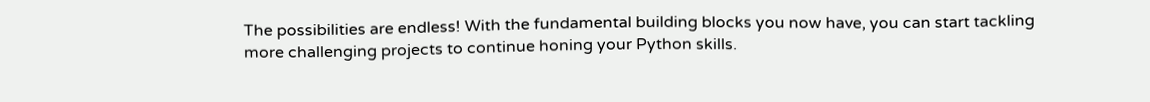The possibilities are endless! With the fundamental building blocks you now have, you can start tackling more challenging projects to continue honing your Python skills.